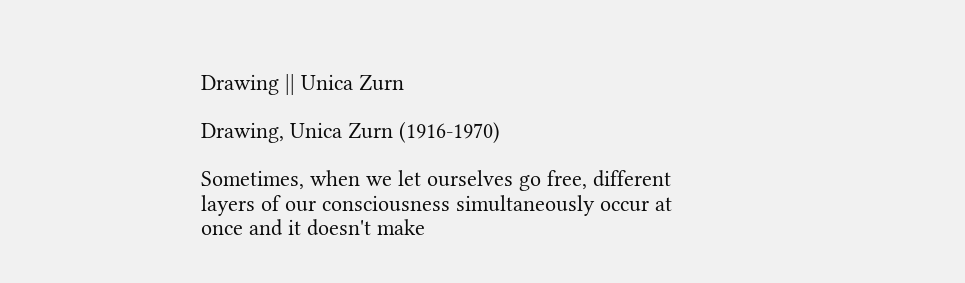Drawing || Unica Zurn

Drawing, Unica Zurn (1916-1970)

Sometimes, when we let ourselves go free, different layers of our consciousness simultaneously occur at once and it doesn't make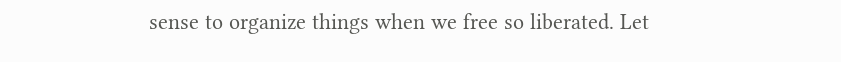sense to organize things when we free so liberated. Let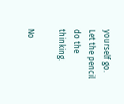yourself go. Let the pencil do the thinking.

No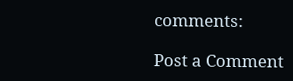comments:

Post a Comment